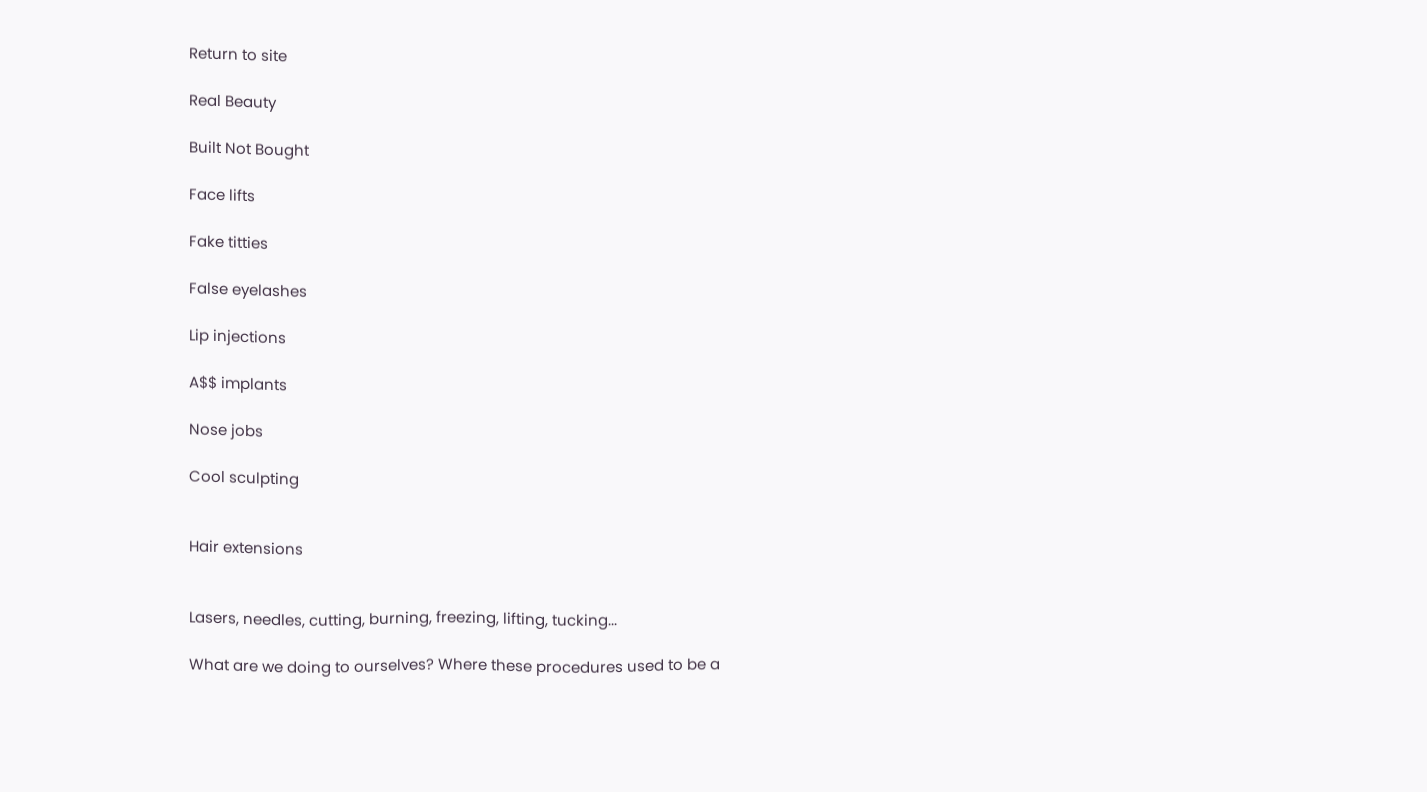Return to site

Real Beauty

Built Not Bought

Face lifts

Fake titties

False eyelashes

Lip injections

A$$ implants

Nose jobs

Cool sculpting


Hair extensions


Lasers, needles, cutting, burning, freezing, lifting, tucking...

What are we doing to ourselves? Where these procedures used to be a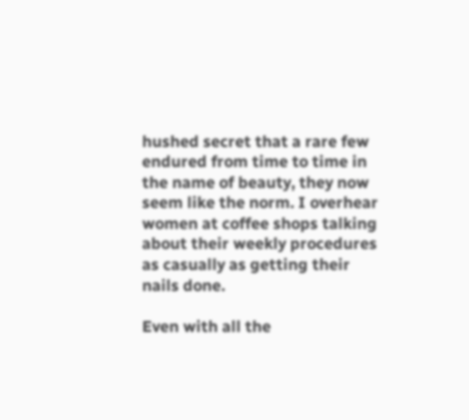hushed secret that a rare few endured from time to time in the name of beauty, they now seem like the norm. I overhear women at coffee shops talking about their weekly procedures as casually as getting their nails done.

Even with all the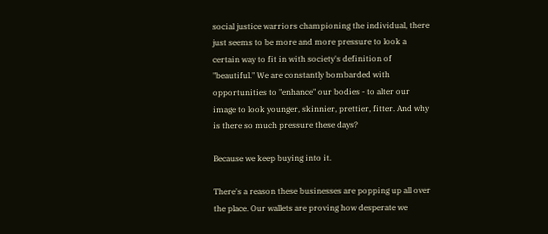social justice warriors championing the individual, there just seems to be more and more pressure to look a certain way to fit in with society's definition of "beautiful." We are constantly bombarded with opportunities to "enhance" our bodies - to alter our image to look younger, skinnier, prettier, fitter. And why is there so much pressure these days?

Because we keep buying into it.

There's a reason these businesses are popping up all over the place. Our wallets are proving how desperate we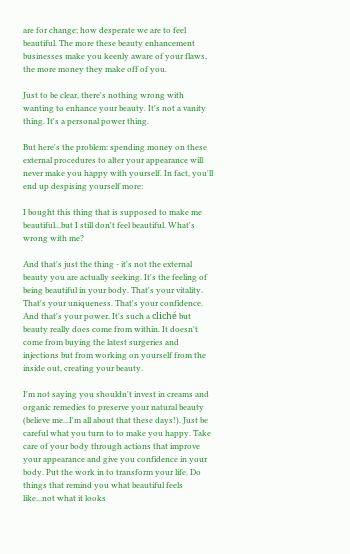are for change; how desperate we are to feel beautiful. The more these beauty enhancement businesses make you keenly aware of your flaws, the more money they make off of you.

Just to be clear, there's nothing wrong with wanting to enhance your beauty. It's not a vanity thing. It's a personal power thing.

But here's the problem: spending money on these external procedures to alter your appearance will never make you happy with yourself. In fact, you'll end up despising yourself more:

I bought this thing that is supposed to make me beautiful...but I still don't feel beautiful. What's wrong with me?

And that's just the thing - it's not the external beauty you are actually seeking. It's the feeling of being beautiful in your body. That's your vitality. That's your uniqueness. That's your confidence. And that's your power. It's such a cliché but beauty really does come from within. It doesn't come from buying the latest surgeries and injections but from working on yourself from the inside out, creating your beauty.

I'm not saying you shouldn't invest in creams and organic remedies to preserve your natural beauty (believe me...I'm all about that these days!). Just be careful what you turn to to make you happy. Take care of your body through actions that improve your appearance and give you confidence in your body. Put the work in to transform your life. Do things that remind you what beautiful feels like...not what it looks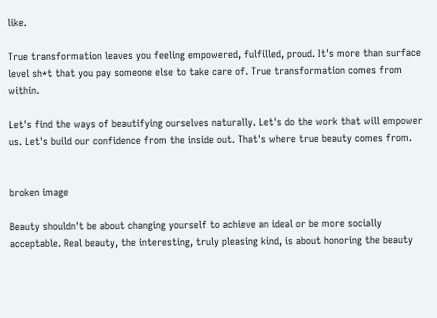like.

True transformation leaves you feeling empowered, fulfilled, proud. It's more than surface level sh*t that you pay someone else to take care of. True transformation comes from within.

Let's find the ways of beautifying ourselves naturally. Let's do the work that will empower us. Let's build our confidence from the inside out. That's where true beauty comes from.


broken image

Beauty shouldn't be about changing yourself to achieve an ideal or be more socially acceptable. Real beauty, the interesting, truly pleasing kind, is about honoring the beauty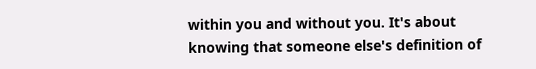within you and without you. It's about knowing that someone else's definition of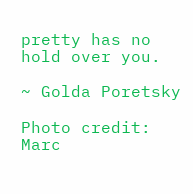pretty has no hold over you.

~ Golda Poretsky

Photo credit: Marc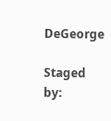DeGeorge

Staged by: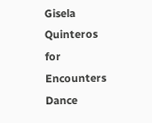Gisela Quinteros for Encounters Dance